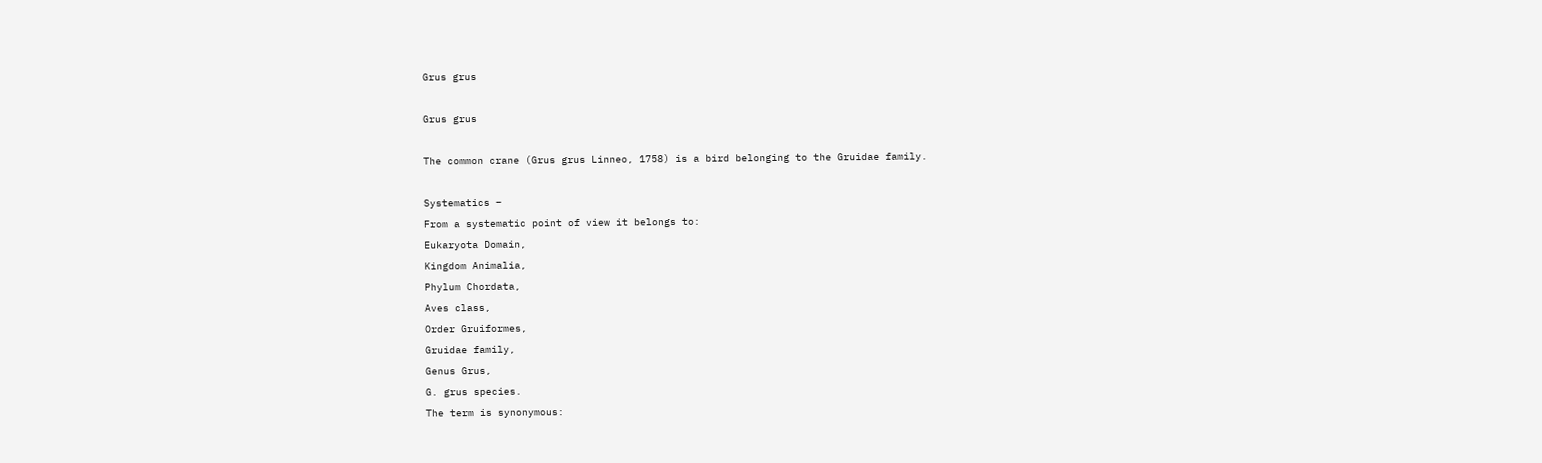Grus grus

Grus grus

The common crane (Grus grus Linneo, 1758) is a bird belonging to the Gruidae family.

Systematics –
From a systematic point of view it belongs to:
Eukaryota Domain,
Kingdom Animalia,
Phylum Chordata,
Aves class,
Order Gruiformes,
Gruidae family,
Genus Grus,
G. grus species.
The term is synonymous: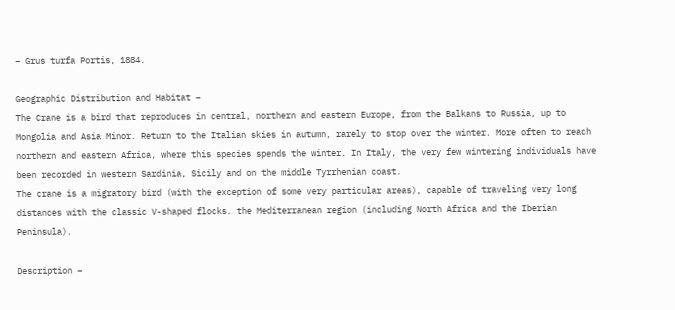– Grus turfa Portis, 1884.

Geographic Distribution and Habitat –
The Crane is a bird that reproduces in central, northern and eastern Europe, from the Balkans to Russia, up to Mongolia and Asia Minor. Return to the Italian skies in autumn, rarely to stop over the winter. More often to reach northern and eastern Africa, where this species spends the winter. In Italy, the very few wintering individuals have been recorded in western Sardinia, Sicily and on the middle Tyrrhenian coast.
The crane is a migratory bird (with the exception of some very particular areas), capable of traveling very long distances with the classic V-shaped flocks. the Mediterranean region (including North Africa and the Iberian Peninsula).

Description –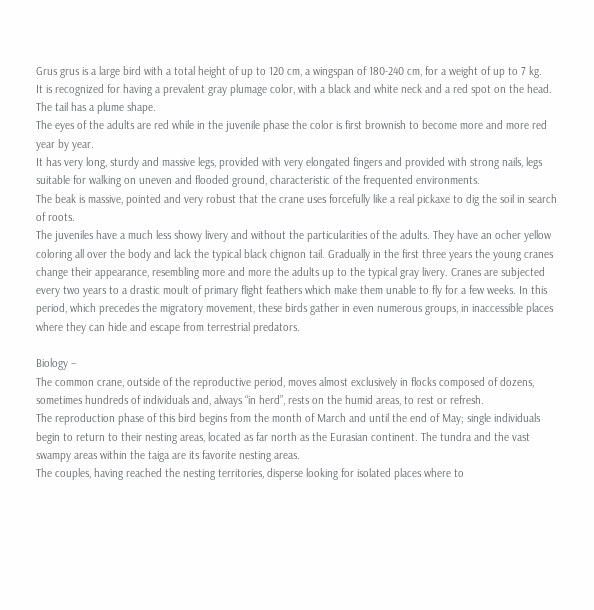Grus grus is a large bird with a total height of up to 120 cm, a wingspan of 180-240 cm, for a weight of up to 7 kg.
It is recognized for having a prevalent gray plumage color, with a black and white neck and a red spot on the head. The tail has a plume shape.
The eyes of the adults are red while in the juvenile phase the color is first brownish to become more and more red year by year.
It has very long, sturdy and massive legs, provided with very elongated fingers and provided with strong nails, legs suitable for walking on uneven and flooded ground, characteristic of the frequented environments.
The beak is massive, pointed and very robust that the crane uses forcefully like a real pickaxe to dig the soil in search of roots.
The juveniles have a much less showy livery and without the particularities of the adults. They have an ocher yellow coloring all over the body and lack the typical black chignon tail. Gradually in the first three years the young cranes change their appearance, resembling more and more the adults up to the typical gray livery. Cranes are subjected every two years to a drastic moult of primary flight feathers which make them unable to fly for a few weeks. In this period, which precedes the migratory movement, these birds gather in even numerous groups, in inaccessible places where they can hide and escape from terrestrial predators.

Biology –
The common crane, outside of the reproductive period, moves almost exclusively in flocks composed of dozens, sometimes hundreds of individuals and, always “in herd”, rests on the humid areas, to rest or refresh.
The reproduction phase of this bird begins from the month of March and until the end of May; single individuals begin to return to their nesting areas, located as far north as the Eurasian continent. The tundra and the vast swampy areas within the taiga are its favorite nesting areas.
The couples, having reached the nesting territories, disperse looking for isolated places where to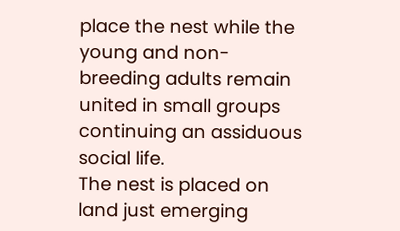place the nest while the young and non-breeding adults remain united in small groups continuing an assiduous social life.
The nest is placed on land just emerging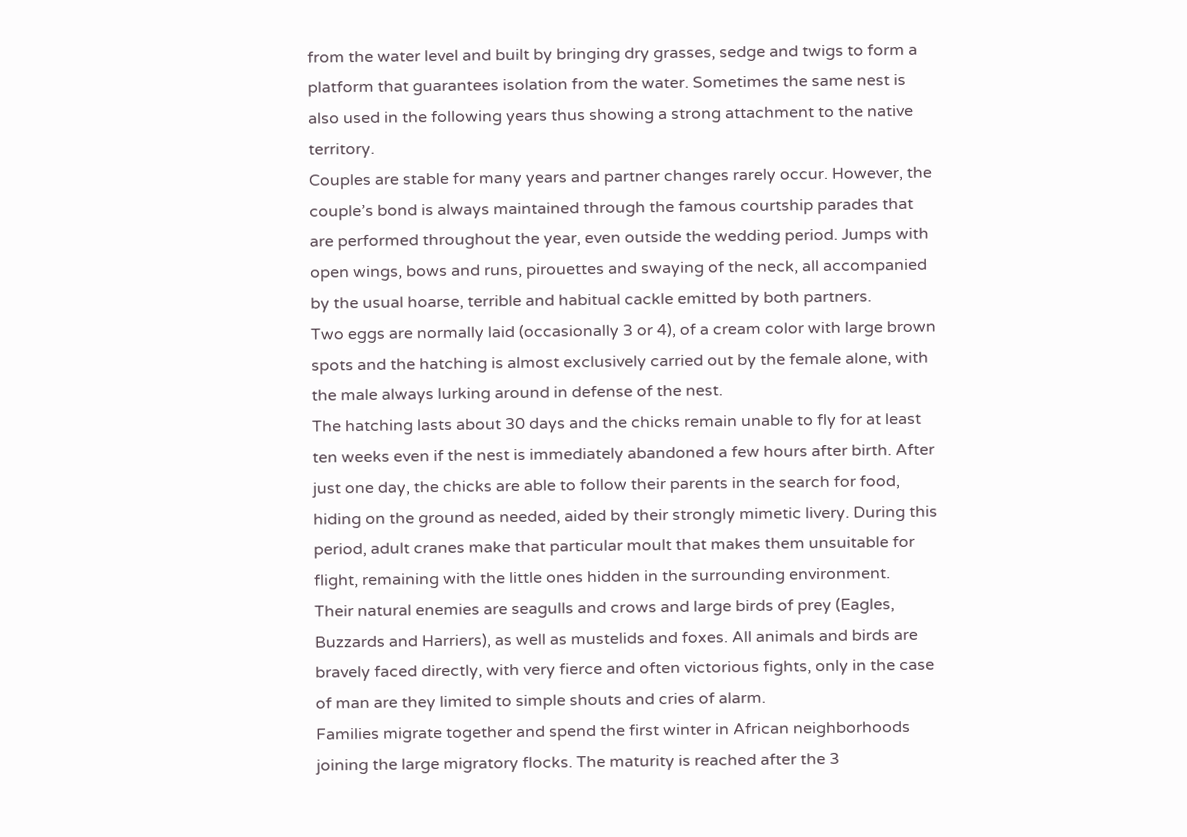from the water level and built by bringing dry grasses, sedge and twigs to form a platform that guarantees isolation from the water. Sometimes the same nest is also used in the following years thus showing a strong attachment to the native territory.
Couples are stable for many years and partner changes rarely occur. However, the couple’s bond is always maintained through the famous courtship parades that are performed throughout the year, even outside the wedding period. Jumps with open wings, bows and runs, pirouettes and swaying of the neck, all accompanied by the usual hoarse, terrible and habitual cackle emitted by both partners.
Two eggs are normally laid (occasionally 3 or 4), of a cream color with large brown spots and the hatching is almost exclusively carried out by the female alone, with the male always lurking around in defense of the nest.
The hatching lasts about 30 days and the chicks remain unable to fly for at least ten weeks even if the nest is immediately abandoned a few hours after birth. After just one day, the chicks are able to follow their parents in the search for food, hiding on the ground as needed, aided by their strongly mimetic livery. During this period, adult cranes make that particular moult that makes them unsuitable for flight, remaining with the little ones hidden in the surrounding environment.
Their natural enemies are seagulls and crows and large birds of prey (Eagles, Buzzards and Harriers), as well as mustelids and foxes. All animals and birds are bravely faced directly, with very fierce and often victorious fights, only in the case of man are they limited to simple shouts and cries of alarm.
Families migrate together and spend the first winter in African neighborhoods joining the large migratory flocks. The maturity is reached after the 3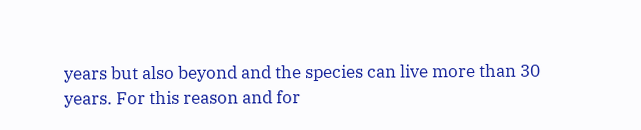years but also beyond and the species can live more than 30 years. For this reason and for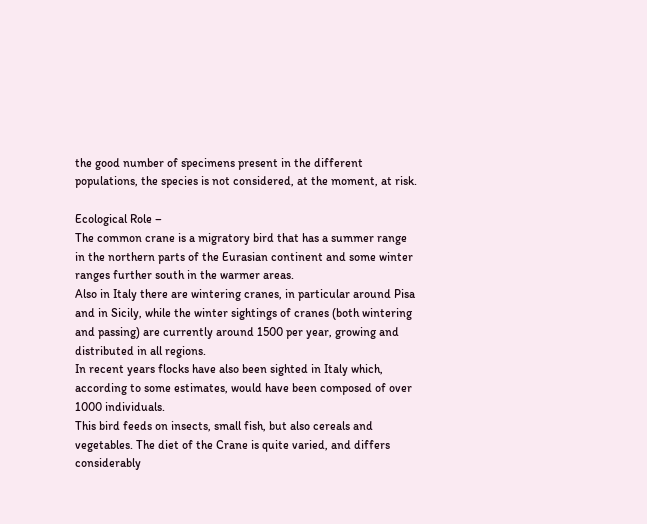the good number of specimens present in the different populations, the species is not considered, at the moment, at risk.

Ecological Role –
The common crane is a migratory bird that has a summer range in the northern parts of the Eurasian continent and some winter ranges further south in the warmer areas.
Also in Italy there are wintering cranes, in particular around Pisa and in Sicily, while the winter sightings of cranes (both wintering and passing) are currently around 1500 per year, growing and distributed in all regions.
In recent years flocks have also been sighted in Italy which, according to some estimates, would have been composed of over 1000 individuals.
This bird feeds on insects, small fish, but also cereals and vegetables. The diet of the Crane is quite varied, and differs considerably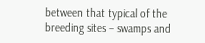between that typical of the breeding sites – swamps and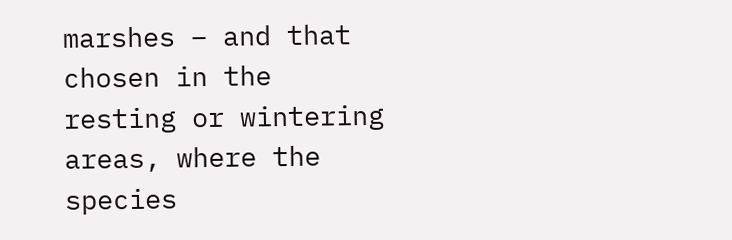marshes – and that chosen in the resting or wintering areas, where the species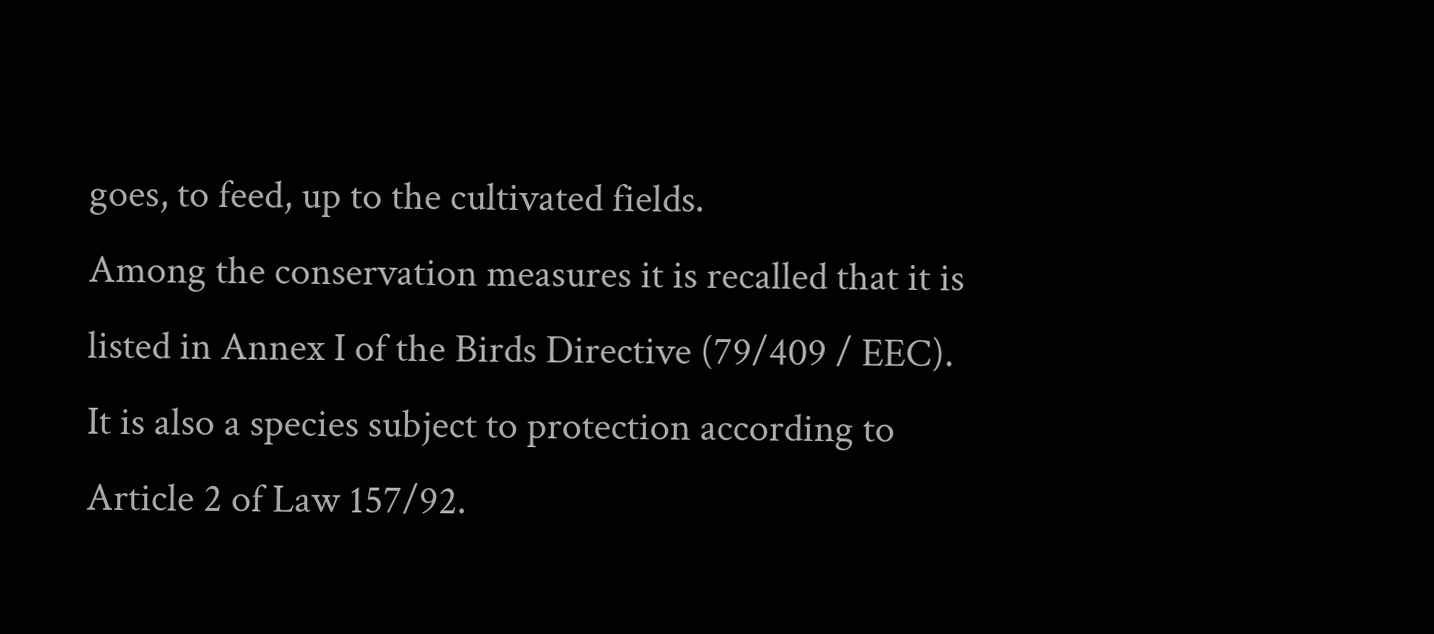goes, to feed, up to the cultivated fields.
Among the conservation measures it is recalled that it is listed in Annex I of the Birds Directive (79/409 / EEC). It is also a species subject to protection according to Article 2 of Law 157/92.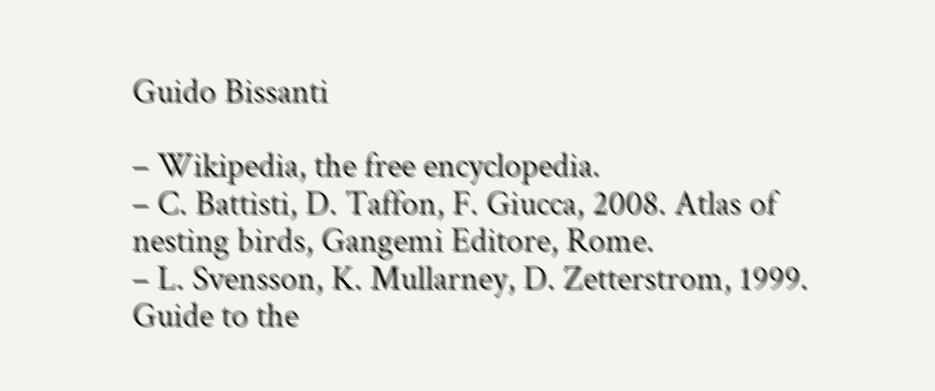Guido Bissanti

– Wikipedia, the free encyclopedia.
– C. Battisti, D. Taffon, F. Giucca, 2008. Atlas of nesting birds, Gangemi Editore, Rome.
– L. Svensson, K. Mullarney, D. Zetterstrom, 1999. Guide to the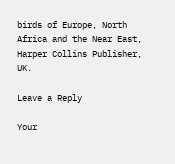birds of Europe, North Africa and the Near East, Harper Collins Publisher, UK.

Leave a Reply

Your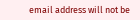email address will not be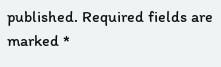published. Required fields are marked *